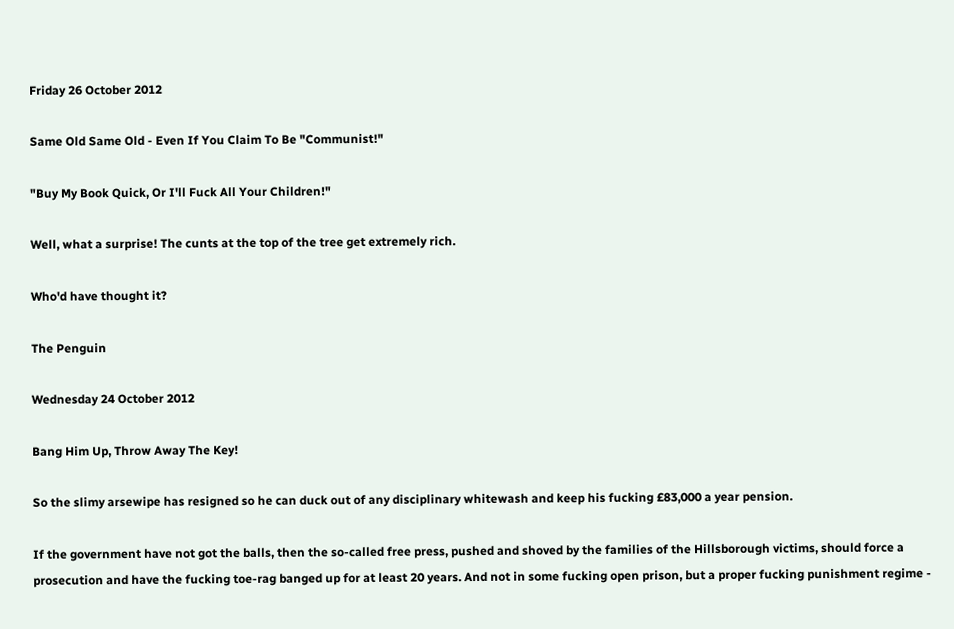Friday 26 October 2012

Same Old Same Old - Even If You Claim To Be "Communist!"

"Buy My Book Quick, Or I'll Fuck All Your Children!"

Well, what a surprise! The cunts at the top of the tree get extremely rich.

Who'd have thought it?

The Penguin

Wednesday 24 October 2012

Bang Him Up, Throw Away The Key!

So the slimy arsewipe has resigned so he can duck out of any disciplinary whitewash and keep his fucking £83,000 a year pension.

If the government have not got the balls, then the so-called free press, pushed and shoved by the families of the Hillsborough victims, should force a prosecution and have the fucking toe-rag banged up for at least 20 years. And not in some fucking open prison, but a proper fucking punishment regime -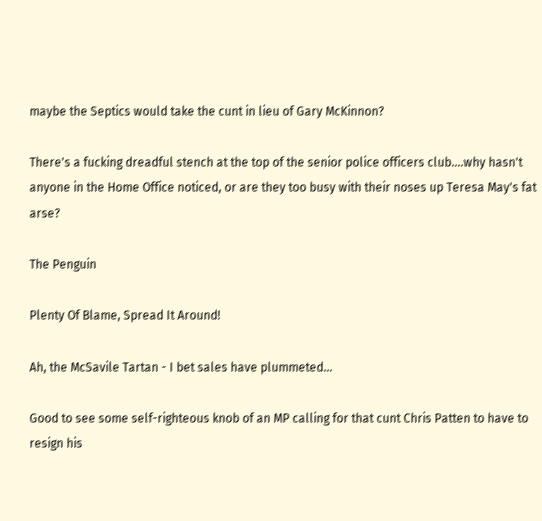maybe the Septics would take the cunt in lieu of Gary McKinnon?

There's a fucking dreadful stench at the top of the senior police officers club....why hasn't anyone in the Home Office noticed, or are they too busy with their noses up Teresa May's fat arse?

The Penguin

Plenty Of Blame, Spread It Around!

Ah, the McSavile Tartan - I bet sales have plummeted...

Good to see some self-righteous knob of an MP calling for that cunt Chris Patten to have to resign his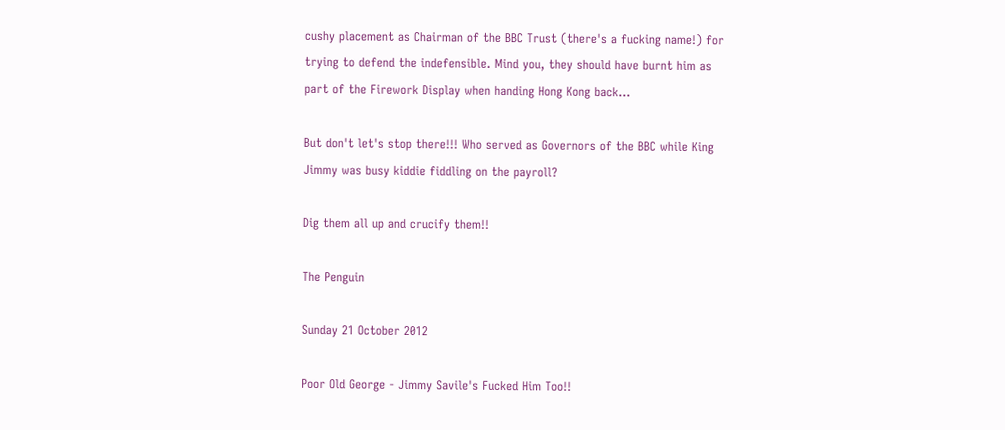cushy placement as Chairman of the BBC Trust (there's a fucking name!) for trying to defend the indefensible. Mind you, they should have burnt him as part of the Firework Display when handing Hong Kong back...

But don't let's stop there!!! Who served as Governors of the BBC while King Jimmy was busy kiddie fiddling on the payroll?

Dig them all up and crucify them!!

The Penguin

Sunday 21 October 2012

Poor Old George - Jimmy Savile's Fucked Him Too!!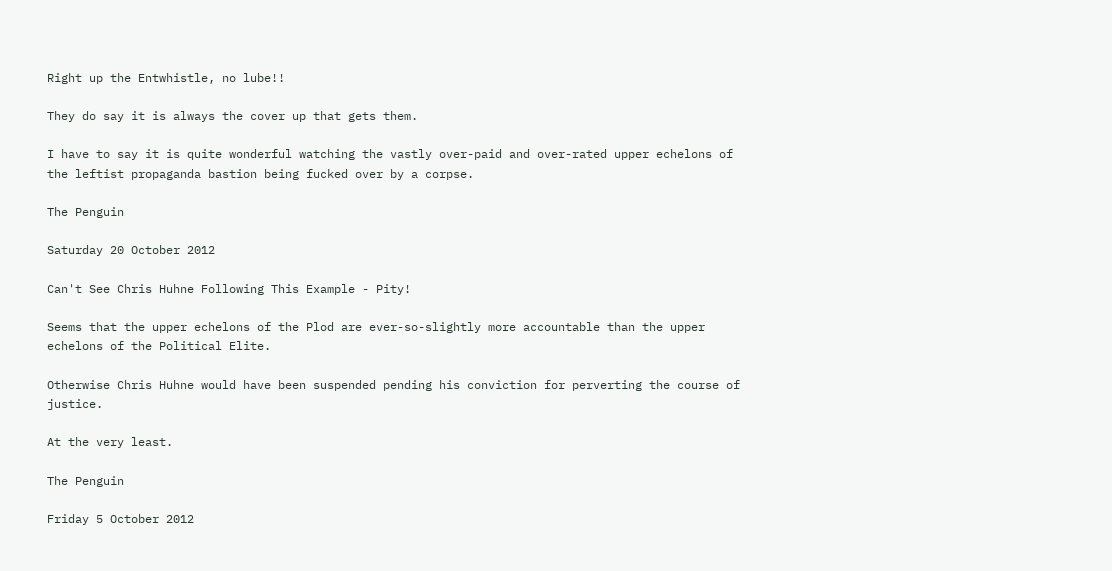Right up the Entwhistle, no lube!!

They do say it is always the cover up that gets them.

I have to say it is quite wonderful watching the vastly over-paid and over-rated upper echelons of the leftist propaganda bastion being fucked over by a corpse.

The Penguin

Saturday 20 October 2012

Can't See Chris Huhne Following This Example - Pity!

Seems that the upper echelons of the Plod are ever-so-slightly more accountable than the upper echelons of the Political Elite.

Otherwise Chris Huhne would have been suspended pending his conviction for perverting the course of justice.

At the very least.

The Penguin

Friday 5 October 2012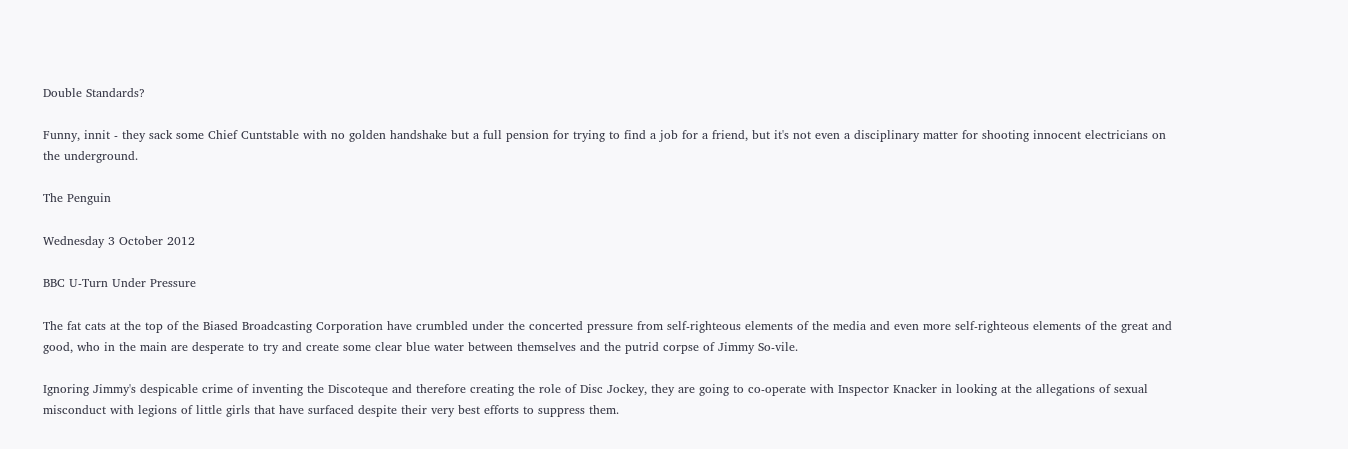Double Standards?

Funny, innit - they sack some Chief Cuntstable with no golden handshake but a full pension for trying to find a job for a friend, but it's not even a disciplinary matter for shooting innocent electricians on the underground.

The Penguin

Wednesday 3 October 2012

BBC U-Turn Under Pressure

The fat cats at the top of the Biased Broadcasting Corporation have crumbled under the concerted pressure from self-righteous elements of the media and even more self-righteous elements of the great and good, who in the main are desperate to try and create some clear blue water between themselves and the putrid corpse of Jimmy So-vile.

Ignoring Jimmy's despicable crime of inventing the Discoteque and therefore creating the role of Disc Jockey, they are going to co-operate with Inspector Knacker in looking at the allegations of sexual misconduct with legions of little girls that have surfaced despite their very best efforts to suppress them.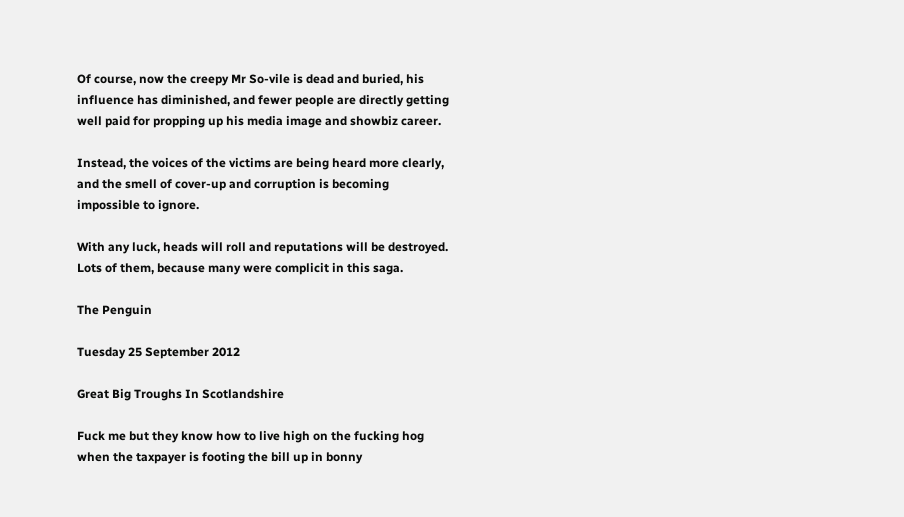Of course, now the creepy Mr So-vile is dead and buried, his influence has diminished, and fewer people are directly getting well paid for propping up his media image and showbiz career.

Instead, the voices of the victims are being heard more clearly, and the smell of cover-up and corruption is becoming impossible to ignore.

With any luck, heads will roll and reputations will be destroyed. Lots of them, because many were complicit in this saga.

The Penguin

Tuesday 25 September 2012

Great Big Troughs In Scotlandshire

Fuck me but they know how to live high on the fucking hog when the taxpayer is footing the bill up in bonny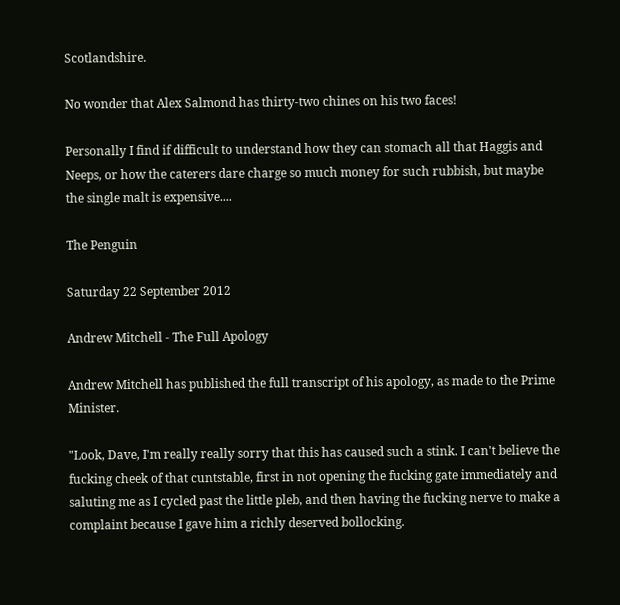Scotlandshire.

No wonder that Alex Salmond has thirty-two chines on his two faces!

Personally I find if difficult to understand how they can stomach all that Haggis and Neeps, or how the caterers dare charge so much money for such rubbish, but maybe the single malt is expensive....

The Penguin

Saturday 22 September 2012

Andrew Mitchell - The Full Apology

Andrew Mitchell has published the full transcript of his apology, as made to the Prime Minister.

"Look, Dave, I'm really really sorry that this has caused such a stink. I can't believe the fucking cheek of that cuntstable, first in not opening the fucking gate immediately and saluting me as I cycled past the little pleb, and then having the fucking nerve to make a complaint because I gave him a richly deserved bollocking.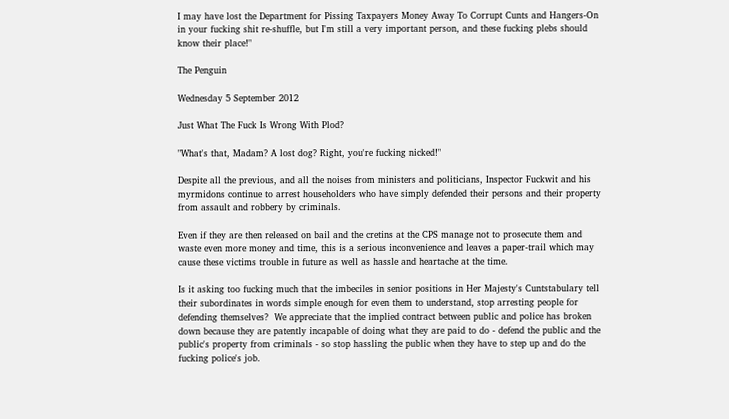I may have lost the Department for Pissing Taxpayers Money Away To Corrupt Cunts and Hangers-On in your fucking shit re-shuffle, but I'm still a very important person, and these fucking plebs should know their place!"

The Penguin

Wednesday 5 September 2012

Just What The Fuck Is Wrong With Plod?

"What's that, Madam? A lost dog? Right, you're fucking nicked!"

Despite all the previous, and all the noises from ministers and politicians, Inspector Fuckwit and his myrmidons continue to arrest householders who have simply defended their persons and their property from assault and robbery by criminals.

Even if they are then released on bail and the cretins at the CPS manage not to prosecute them and waste even more money and time, this is a serious inconvenience and leaves a paper-trail which may cause these victims trouble in future as well as hassle and heartache at the time.

Is it asking too fucking much that the imbeciles in senior positions in Her Majesty's Cuntstabulary tell their subordinates in words simple enough for even them to understand, stop arresting people for defending themselves?  We appreciate that the implied contract between public and police has broken down because they are patently incapable of doing what they are paid to do - defend the public and the public's property from criminals - so stop hassling the public when they have to step up and do the fucking police's job.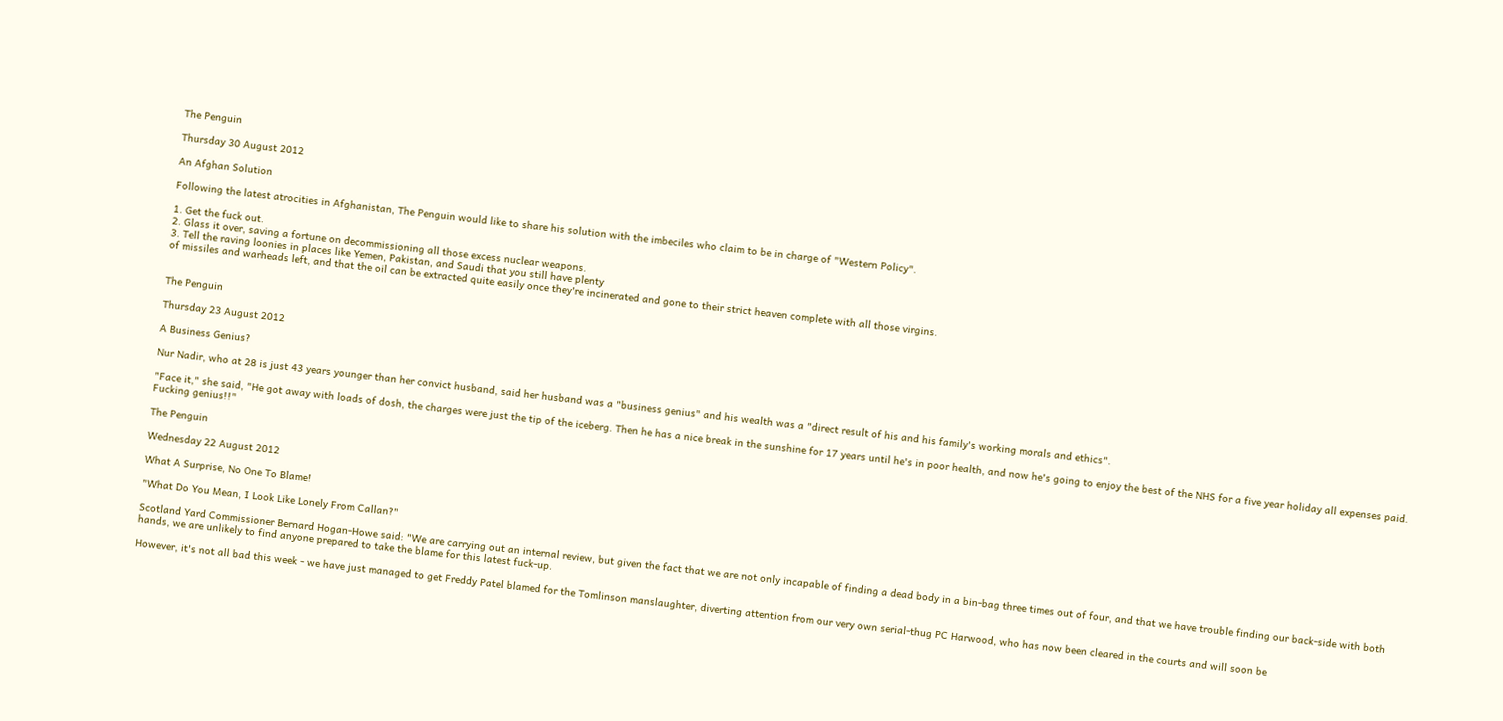The Penguin

Thursday 30 August 2012

An Afghan Solution

Following the latest atrocities in Afghanistan, The Penguin would like to share his solution with the imbeciles who claim to be in charge of "Western Policy".

1. Get the fuck out.
2. Glass it over, saving a fortune on decommissioning all those excess nuclear weapons.
3. Tell the raving loonies in places like Yemen, Pakistan, and Saudi that you still have plenty
of missiles and warheads left, and that the oil can be extracted quite easily once they're incinerated and gone to their strict heaven complete with all those virgins.


The Penguin

Thursday 23 August 2012

A Business Genius?

Nur Nadir, who at 28 is just 43 years younger than her convict husband, said her husband was a "business genius" and his wealth was a "direct result of his and his family's working morals and ethics".

"Face it," she said, "He got away with loads of dosh, the charges were just the tip of the iceberg. Then he has a nice break in the sunshine for 17 years until he's in poor health, and now he's going to enjoy the best of the NHS for a five year holiday all expenses paid. Fucking genius!!"

The Penguin

Wednesday 22 August 2012

What A Surprise, No One To Blame!

"What Do You Mean, I Look Like Lonely From Callan?"

Scotland Yard Commissioner Bernard Hogan-Howe said: "We are carrying out an internal review, but given the fact that we are not only incapable of finding a dead body in a bin-bag three times out of four, and that we have trouble finding our back-side with both hands, we are unlikely to find anyone prepared to take the blame for this latest fuck-up.

However, it's not all bad this week - we have just managed to get Freddy Patel blamed for the Tomlinson manslaughter, diverting attention from our very own serial-thug PC Harwood, who has now been cleared in the courts and will soon be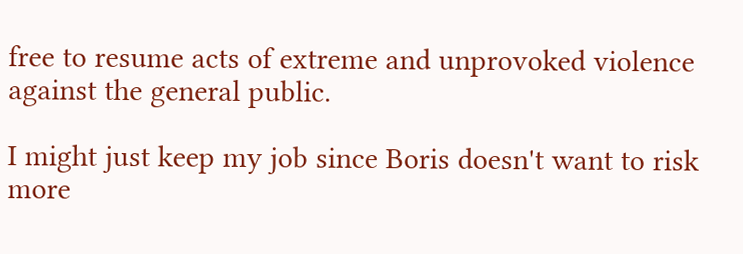free to resume acts of extreme and unprovoked violence against the general public.

I might just keep my job since Boris doesn't want to risk more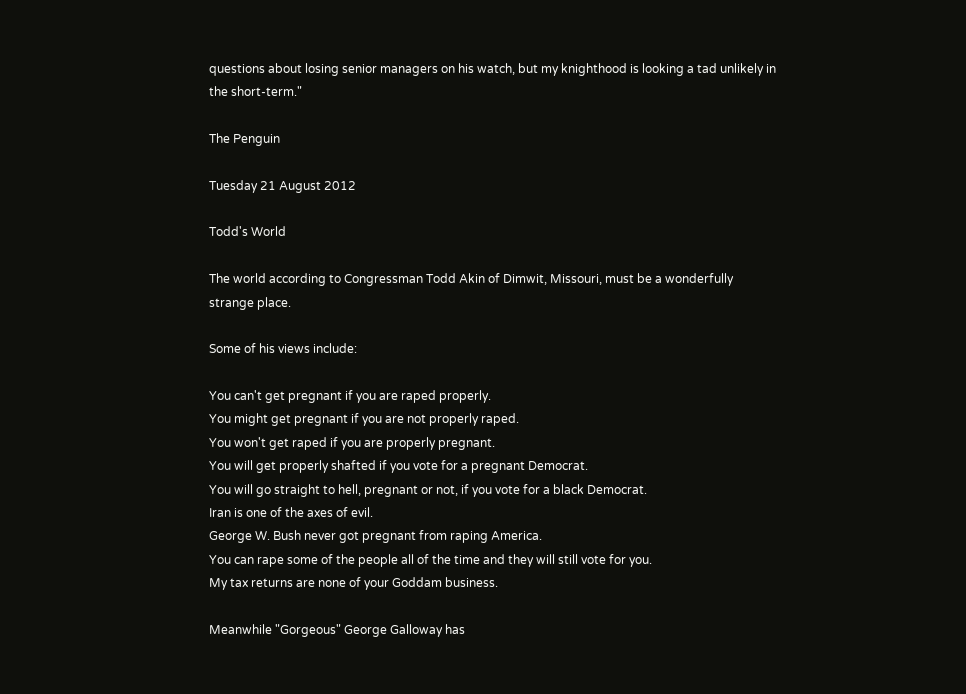questions about losing senior managers on his watch, but my knighthood is looking a tad unlikely in the short-term."

The Penguin

Tuesday 21 August 2012

Todd's World

The world according to Congressman Todd Akin of Dimwit, Missouri, must be a wonderfully strange place.

Some of his views include:

You can't get pregnant if you are raped properly.
You might get pregnant if you are not properly raped.
You won't get raped if you are properly pregnant.
You will get properly shafted if you vote for a pregnant Democrat.
You will go straight to hell, pregnant or not, if you vote for a black Democrat.
Iran is one of the axes of evil.
George W. Bush never got pregnant from raping America.
You can rape some of the people all of the time and they will still vote for you.
My tax returns are none of your Goddam business.

Meanwhile "Gorgeous" George Galloway has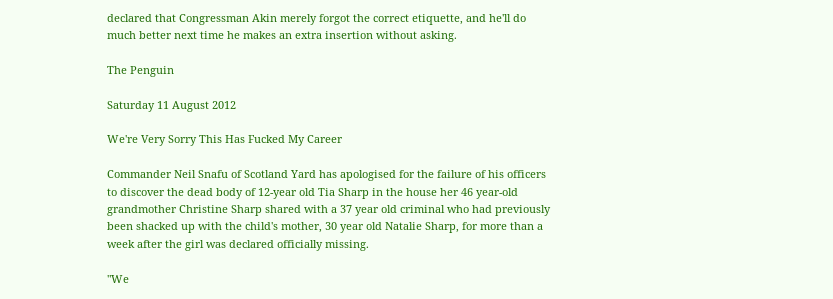declared that Congressman Akin merely forgot the correct etiquette, and he'll do much better next time he makes an extra insertion without asking.

The Penguin

Saturday 11 August 2012

We're Very Sorry This Has Fucked My Career

Commander Neil Snafu of Scotland Yard has apologised for the failure of his officers to discover the dead body of 12-year old Tia Sharp in the house her 46 year-old grandmother Christine Sharp shared with a 37 year old criminal who had previously been shacked up with the child's mother, 30 year old Natalie Sharp, for more than a week after the girl was declared officially missing.

"We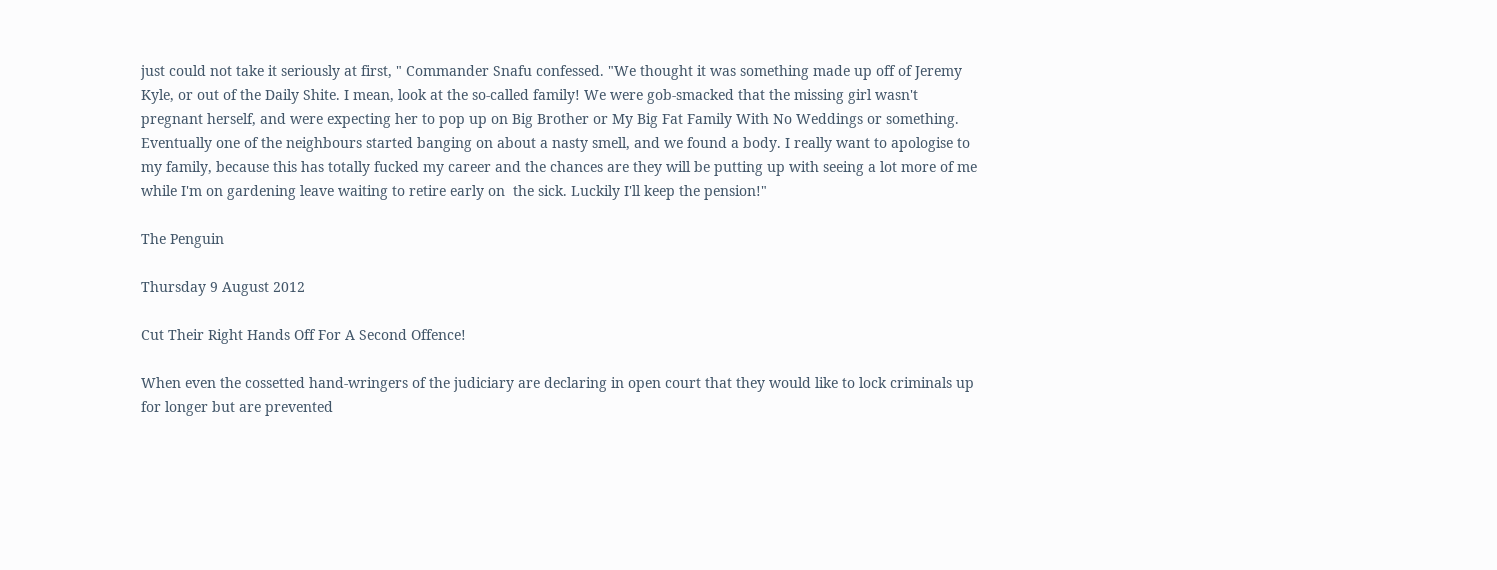just could not take it seriously at first, " Commander Snafu confessed. "We thought it was something made up off of Jeremy Kyle, or out of the Daily Shite. I mean, look at the so-called family! We were gob-smacked that the missing girl wasn't pregnant herself, and were expecting her to pop up on Big Brother or My Big Fat Family With No Weddings or something. Eventually one of the neighbours started banging on about a nasty smell, and we found a body. I really want to apologise to my family, because this has totally fucked my career and the chances are they will be putting up with seeing a lot more of me while I'm on gardening leave waiting to retire early on  the sick. Luckily I'll keep the pension!"

The Penguin

Thursday 9 August 2012

Cut Their Right Hands Off For A Second Offence!

When even the cossetted hand-wringers of the judiciary are declaring in open court that they would like to lock criminals up for longer but are prevented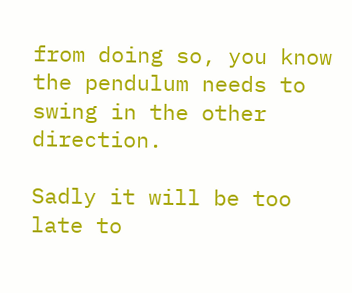from doing so, you know the pendulum needs to swing in the other direction.

Sadly it will be too late to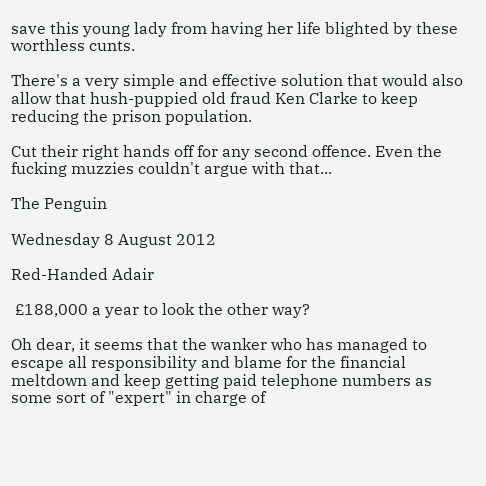save this young lady from having her life blighted by these worthless cunts.

There's a very simple and effective solution that would also allow that hush-puppied old fraud Ken Clarke to keep reducing the prison population.

Cut their right hands off for any second offence. Even the fucking muzzies couldn't argue with that...

The Penguin

Wednesday 8 August 2012

Red-Handed Adair

 £188,000 a year to look the other way?

Oh dear, it seems that the wanker who has managed to escape all responsibility and blame for the financial meltdown and keep getting paid telephone numbers as some sort of "expert" in charge of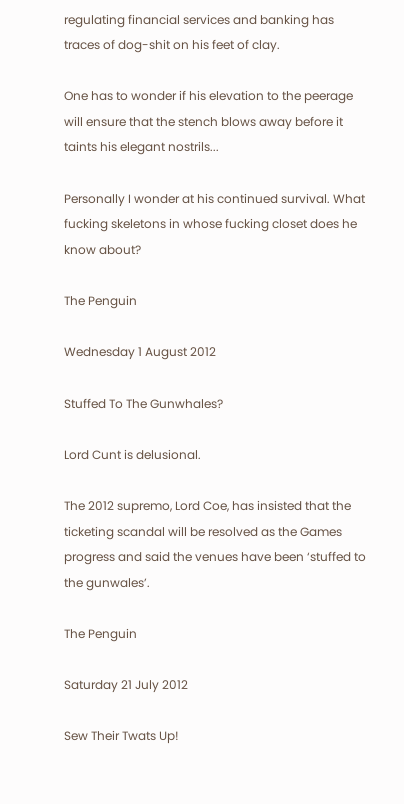regulating financial services and banking has traces of dog-shit on his feet of clay.

One has to wonder if his elevation to the peerage will ensure that the stench blows away before it taints his elegant nostrils...

Personally I wonder at his continued survival. What fucking skeletons in whose fucking closet does he know about?

The Penguin

Wednesday 1 August 2012

Stuffed To The Gunwhales?

Lord Cunt is delusional.

The 2012 supremo, Lord Coe, has insisted that the ticketing scandal will be resolved as the Games progress and said the venues have been ‘stuffed to the gunwales’.

The Penguin

Saturday 21 July 2012

Sew Their Twats Up!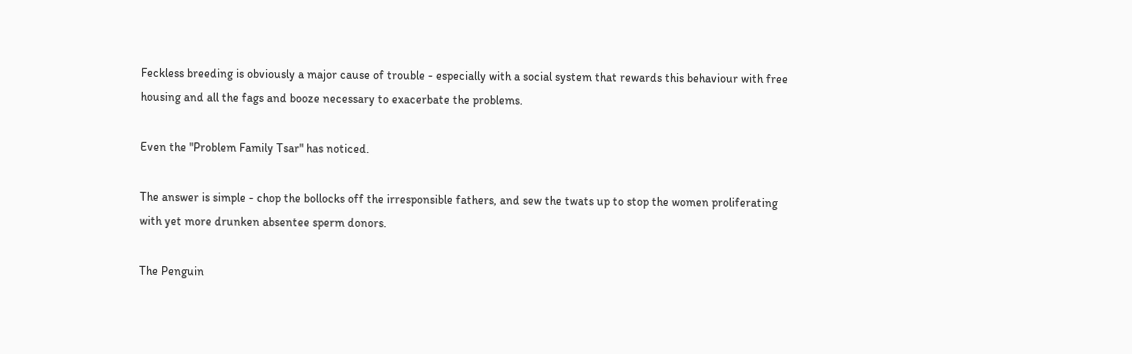Feckless breeding is obviously a major cause of trouble - especially with a social system that rewards this behaviour with free housing and all the fags and booze necessary to exacerbate the problems.

Even the "Problem Family Tsar" has noticed.

The answer is simple - chop the bollocks off the irresponsible fathers, and sew the twats up to stop the women proliferating with yet more drunken absentee sperm donors.

The Penguin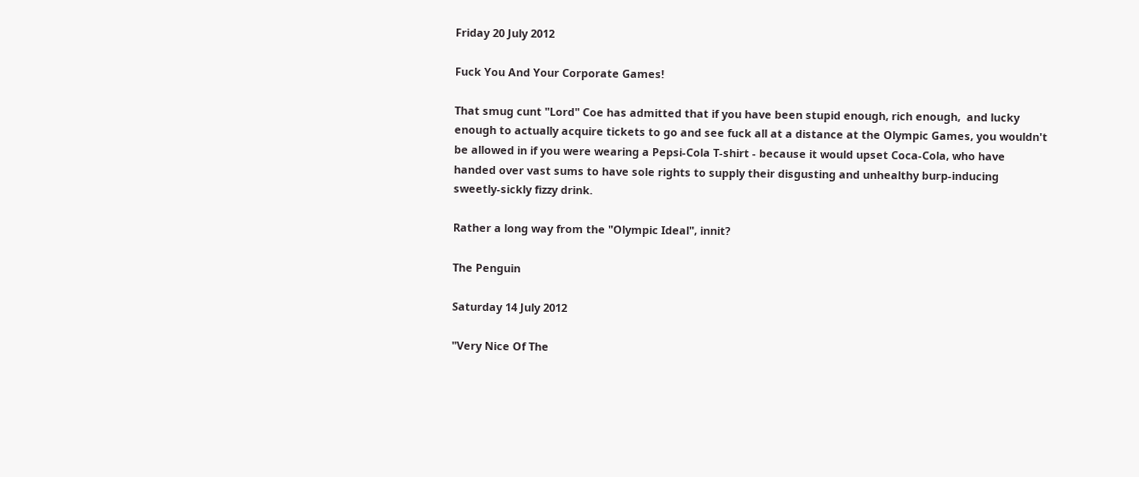Friday 20 July 2012

Fuck You And Your Corporate Games!

That smug cunt "Lord" Coe has admitted that if you have been stupid enough, rich enough,  and lucky enough to actually acquire tickets to go and see fuck all at a distance at the Olympic Games, you wouldn't be allowed in if you were wearing a Pepsi-Cola T-shirt - because it would upset Coca-Cola, who have handed over vast sums to have sole rights to supply their disgusting and unhealthy burp-inducing sweetly-sickly fizzy drink.

Rather a long way from the "Olympic Ideal", innit?

The Penguin

Saturday 14 July 2012

"Very Nice Of The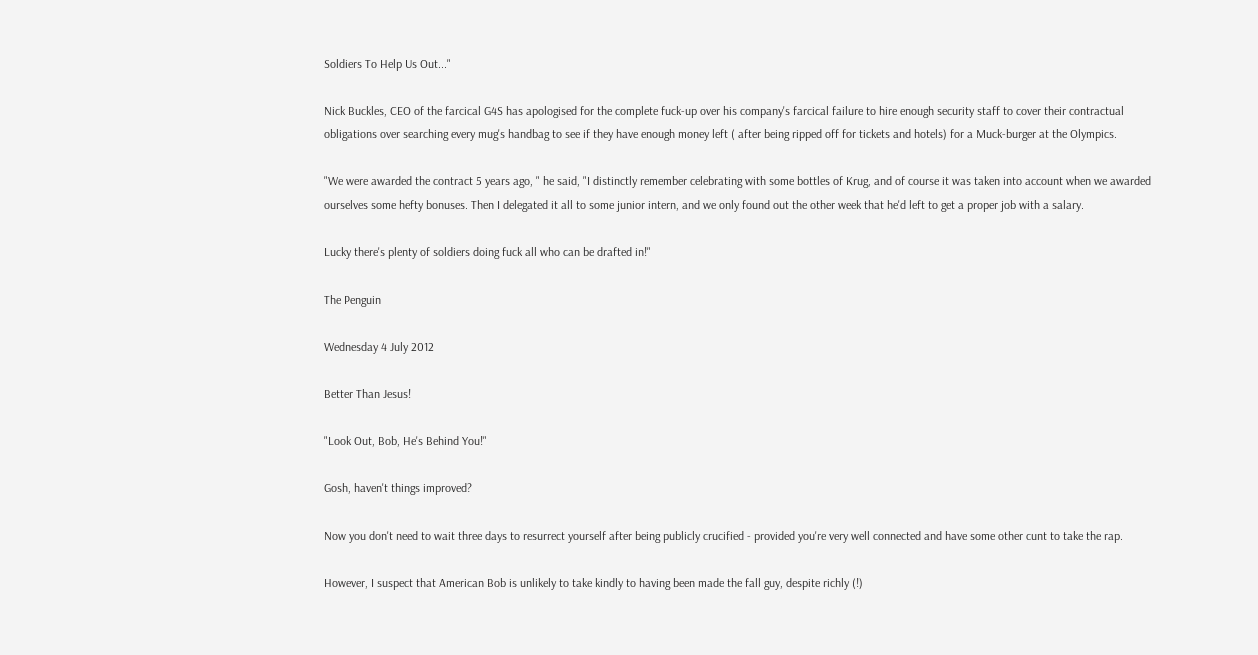Soldiers To Help Us Out..."

Nick Buckles, CEO of the farcical G4S has apologised for the complete fuck-up over his company's farcical failure to hire enough security staff to cover their contractual obligations over searching every mug's handbag to see if they have enough money left ( after being ripped off for tickets and hotels) for a Muck-burger at the Olympics.

"We were awarded the contract 5 years ago, " he said, "I distinctly remember celebrating with some bottles of Krug, and of course it was taken into account when we awarded ourselves some hefty bonuses. Then I delegated it all to some junior intern, and we only found out the other week that he'd left to get a proper job with a salary.

Lucky there's plenty of soldiers doing fuck all who can be drafted in!"

The Penguin

Wednesday 4 July 2012

Better Than Jesus!

"Look Out, Bob, He's Behind You!"

Gosh, haven't things improved?

Now you don't need to wait three days to resurrect yourself after being publicly crucified - provided you're very well connected and have some other cunt to take the rap.

However, I suspect that American Bob is unlikely to take kindly to having been made the fall guy, despite richly (!)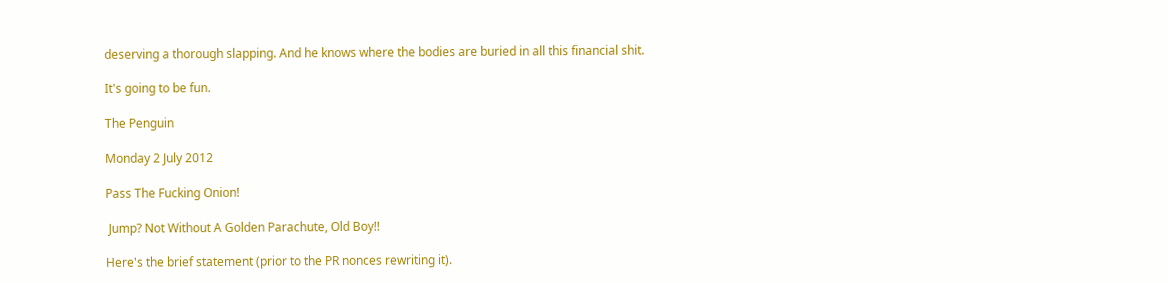deserving a thorough slapping. And he knows where the bodies are buried in all this financial shit.

It's going to be fun.

The Penguin

Monday 2 July 2012

Pass The Fucking Onion!

 Jump? Not Without A Golden Parachute, Old Boy!!

Here's the brief statement (prior to the PR nonces rewriting it).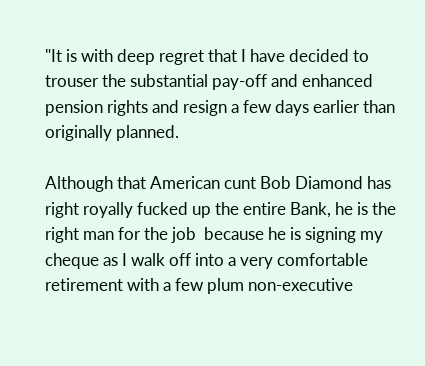"It is with deep regret that I have decided to trouser the substantial pay-off and enhanced pension rights and resign a few days earlier than originally planned.

Although that American cunt Bob Diamond has right royally fucked up the entire Bank, he is the right man for the job  because he is signing my cheque as I walk off into a very comfortable retirement with a few plum non-executive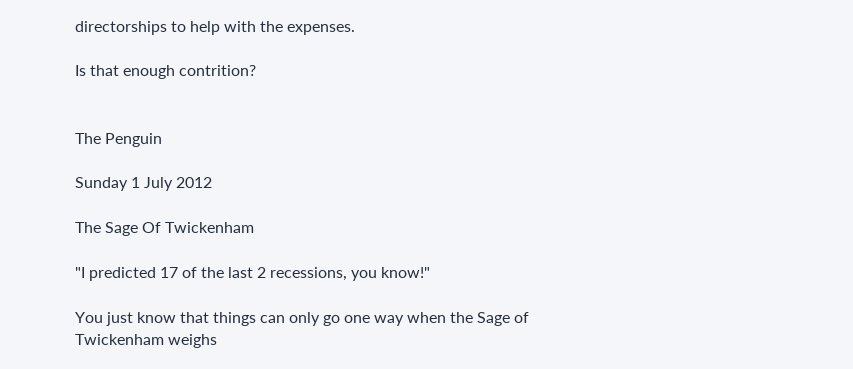directorships to help with the expenses.

Is that enough contrition?


The Penguin

Sunday 1 July 2012

The Sage Of Twickenham

"I predicted 17 of the last 2 recessions, you know!"

You just know that things can only go one way when the Sage of Twickenham weighs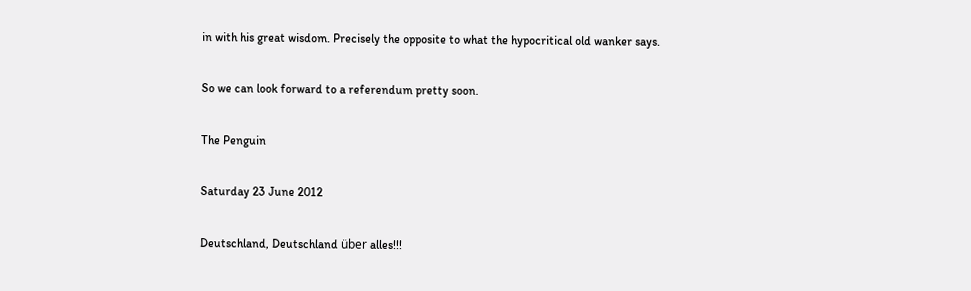in with his great wisdom. Precisely the opposite to what the hypocritical old wanker says.

So we can look forward to a referendum pretty soon.

The Penguin

Saturday 23 June 2012

Deutschland, Deutschland über alles!!!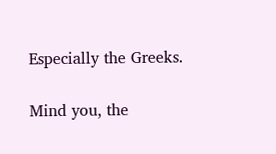Especially the Greeks.

Mind you, the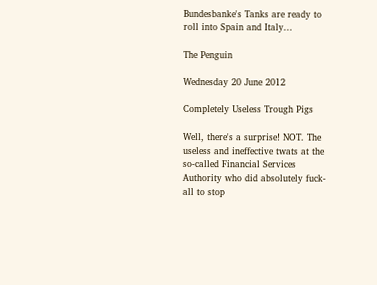Bundesbanke's Tanks are ready to roll into Spain and Italy...

The Penguin

Wednesday 20 June 2012

Completely Useless Trough Pigs

Well, there's a surprise! NOT. The useless and ineffective twats at the so-called Financial Services Authority who did absolutely fuck-all to stop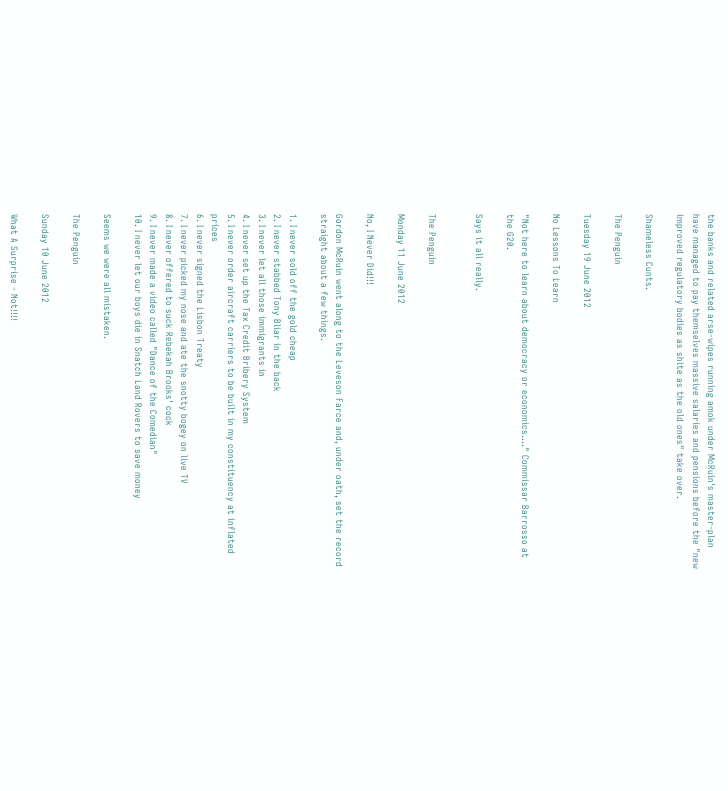the banks and related arse-wipes running amok under McRuin's master-plan have managed to pay themselves massive salaries and pensions before the "new improved regulatory bodies as shite as the old ones" take over.

Shameless Cunts.

The Penguin

Tuesday 19 June 2012

No Lessons To Learn

"Not here to learn about democracy or economics...." Commissar Barrosso at the G20.

Says it all really.


The Penguin

Monday 11 June 2012

No, I Never Did!!!

Gordon McRuin went along to the Leveson Farce and, under oath, set the record straight about a few things.

1. I never sold off the gold cheap
2. I never stabbed Tony Bliar in the back
3. I never let all those immigrants in
4. I never set up the Tax Credit Bribery System
5. I never order aircraft carriers to be built in my constituency at inflated prices
6. I never signed the Lisbon Treaty
7. I never picked my nose and ate the snotty bogey on live TV
8. I never offered to suck Rebekah Brooks' cock
9. I never made a video called "Dance of the Comedian"
10. I never let our boys die in Snatch Land Rovers to save money

Seems we were all mistaken.

The Penguin

Sunday 10 June 2012

What A Surprise - Not!!!!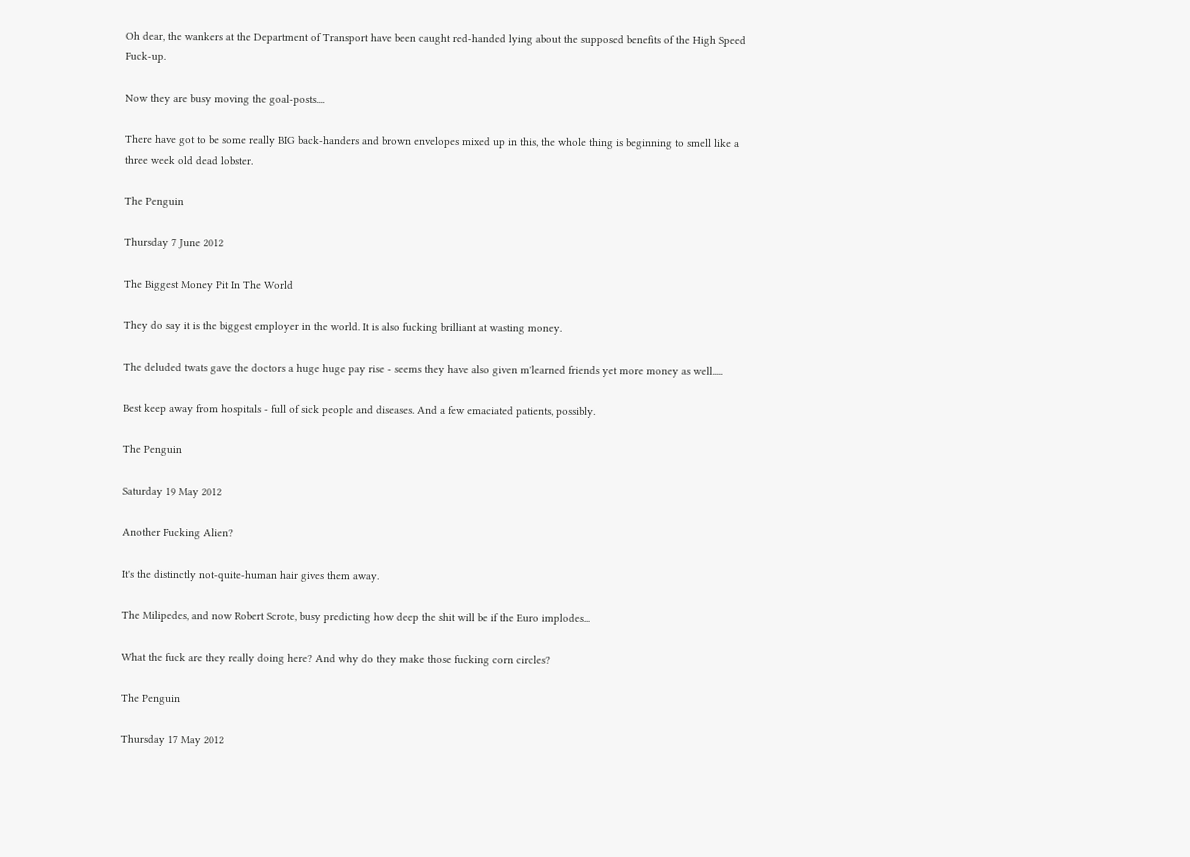Oh dear, the wankers at the Department of Transport have been caught red-handed lying about the supposed benefits of the High Speed Fuck-up.

Now they are busy moving the goal-posts....

There have got to be some really BIG back-handers and brown envelopes mixed up in this, the whole thing is beginning to smell like a three week old dead lobster.

The Penguin

Thursday 7 June 2012

The Biggest Money Pit In The World

They do say it is the biggest employer in the world. It is also fucking brilliant at wasting money.

The deluded twats gave the doctors a huge huge pay rise - seems they have also given m'learned friends yet more money as well.....

Best keep away from hospitals - full of sick people and diseases. And a few emaciated patients, possibly.

The Penguin

Saturday 19 May 2012

Another Fucking Alien?

It's the distinctly not-quite-human hair gives them away.

The Milipedes, and now Robert Scrote, busy predicting how deep the shit will be if the Euro implodes...

What the fuck are they really doing here? And why do they make those fucking corn circles?

The Penguin

Thursday 17 May 2012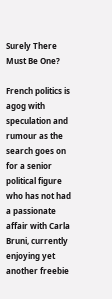Surely There Must Be One?

French politics is agog with speculation and rumour as the search goes on for a senior political figure who has not had a passionate affair with Carla Bruni, currently enjoying yet another freebie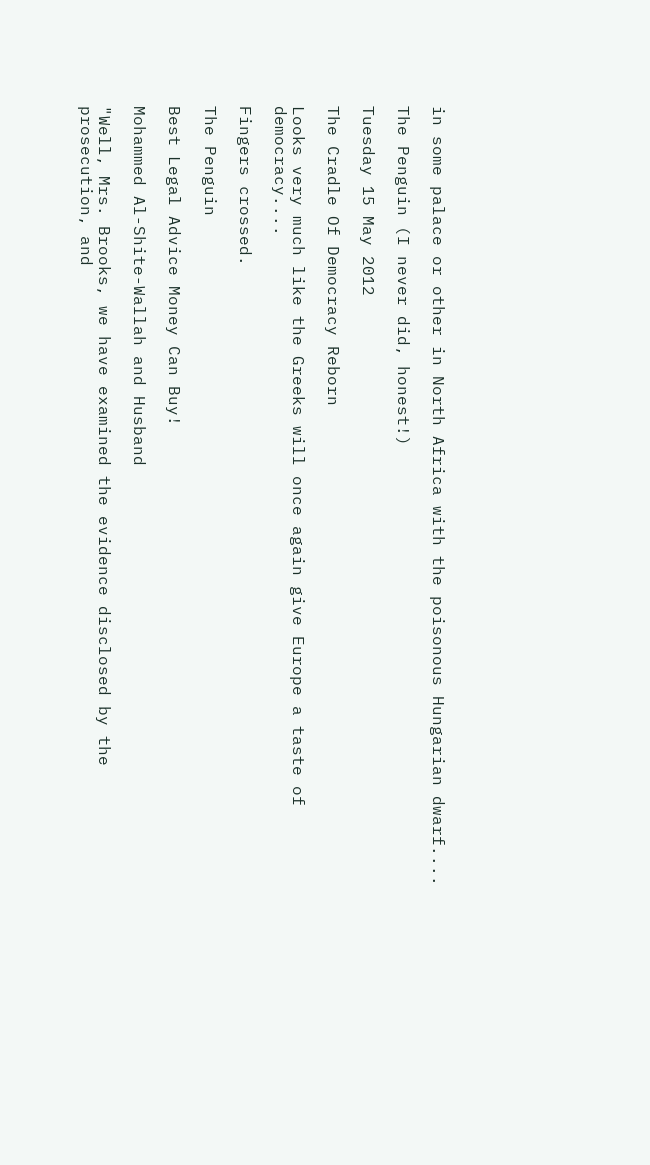in some palace or other in North Africa with the poisonous Hungarian dwarf....

The Penguin (I never did, honest!)

Tuesday 15 May 2012

The Cradle Of Democracy Reborn

Looks very much like the Greeks will once again give Europe a taste of democracy....

Fingers crossed.

The Penguin

Best Legal Advice Money Can Buy!

Mohammed Al-Shite-Wallah and Husband

"Well, Mrs. Brooks, we have examined the evidence disclosed by the prosecution, and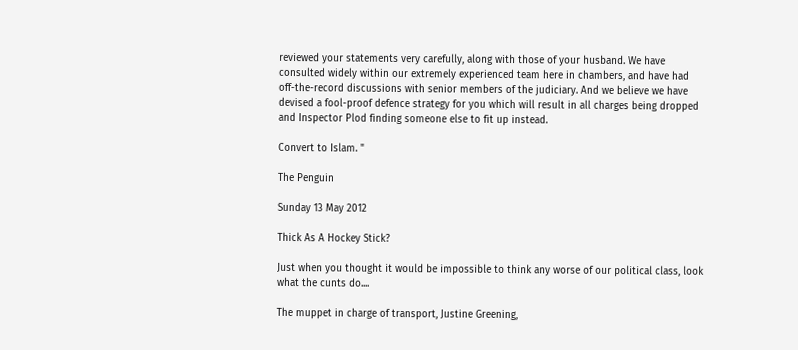reviewed your statements very carefully, along with those of your husband. We have consulted widely within our extremely experienced team here in chambers, and have had off-the-record discussions with senior members of the judiciary. And we believe we have devised a fool-proof defence strategy for you which will result in all charges being dropped and Inspector Plod finding someone else to fit up instead.

Convert to Islam. "

The Penguin

Sunday 13 May 2012

Thick As A Hockey Stick?

Just when you thought it would be impossible to think any worse of our political class, look what the cunts do....

The muppet in charge of transport, Justine Greening,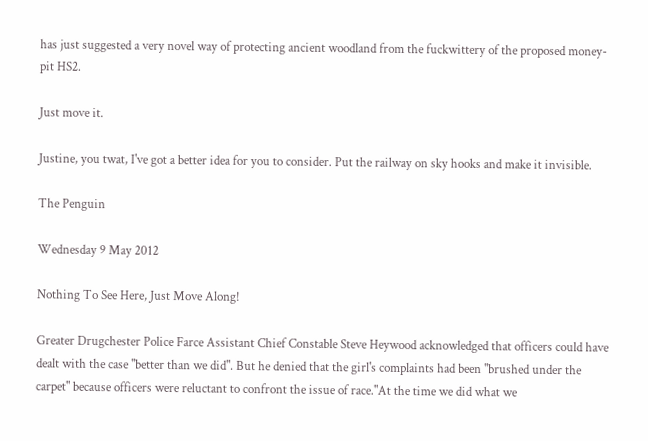has just suggested a very novel way of protecting ancient woodland from the fuckwittery of the proposed money-pit HS2.

Just move it.

Justine, you twat, I've got a better idea for you to consider. Put the railway on sky hooks and make it invisible.

The Penguin

Wednesday 9 May 2012

Nothing To See Here, Just Move Along!

Greater Drugchester Police Farce Assistant Chief Constable Steve Heywood acknowledged that officers could have dealt with the case "better than we did". But he denied that the girl's complaints had been "brushed under the carpet" because officers were reluctant to confront the issue of race."At the time we did what we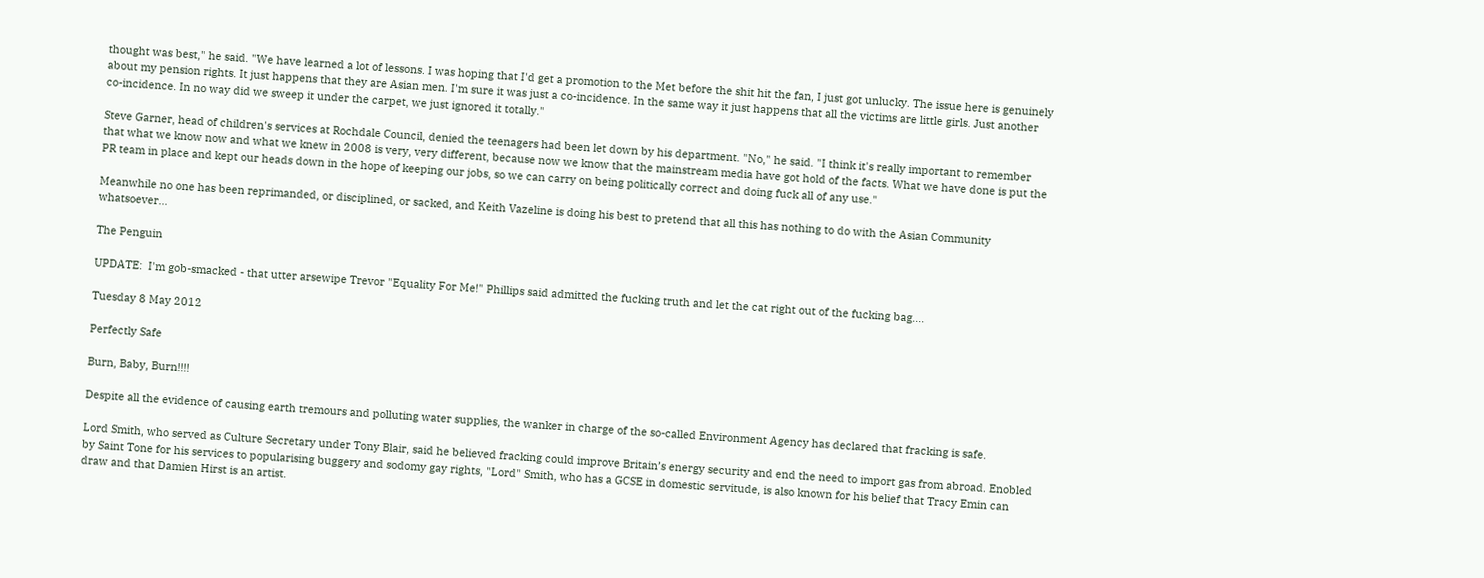thought was best," he said. "We have learned a lot of lessons. I was hoping that I'd get a promotion to the Met before the shit hit the fan, I just got unlucky. The issue here is genuinely about my pension rights. It just happens that they are Asian men. I'm sure it was just a co-incidence. In the same way it just happens that all the victims are little girls. Just another co-incidence. In no way did we sweep it under the carpet, we just ignored it totally."

Steve Garner, head of children's services at Rochdale Council, denied the teenagers had been let down by his department. "No," he said. "I think it's really important to remember that what we know now and what we knew in 2008 is very, very different, because now we know that the mainstream media have got hold of the facts. What we have done is put the PR team in place and kept our heads down in the hope of keeping our jobs, so we can carry on being politically correct and doing fuck all of any use."

Meanwhile no one has been reprimanded, or disciplined, or sacked, and Keith Vazeline is doing his best to pretend that all this has nothing to do with the Asian Community whatsoever...

The Penguin

UPDATE:  I'm gob-smacked - that utter arsewipe Trevor "Equality For Me!" Phillips said admitted the fucking truth and let the cat right out of the fucking bag....

Tuesday 8 May 2012

Perfectly Safe

Burn, Baby, Burn!!!!

Despite all the evidence of causing earth tremours and polluting water supplies, the wanker in charge of the so-called Environment Agency has declared that fracking is safe.

Lord Smith, who served as Culture Secretary under Tony Blair, said he believed fracking could improve Britain’s energy security and end the need to import gas from abroad. Enobled by Saint Tone for his services to popularising buggery and sodomy gay rights, "Lord" Smith, who has a GCSE in domestic servitude, is also known for his belief that Tracy Emin can draw and that Damien Hirst is an artist.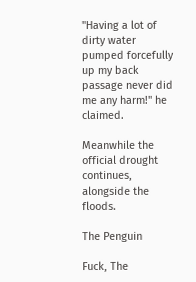"Having a lot of dirty water pumped forcefully up my back passage never did me any harm!" he claimed.

Meanwhile the official drought continues, alongside the floods.

The Penguin

Fuck, The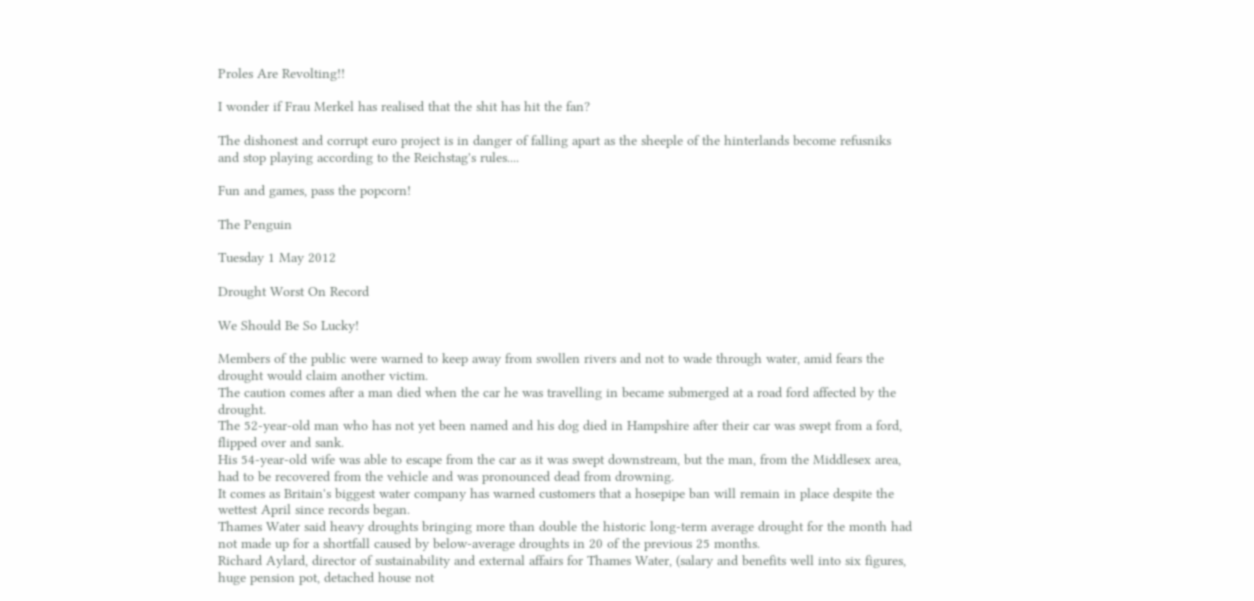Proles Are Revolting!!

I wonder if Frau Merkel has realised that the shit has hit the fan?

The dishonest and corrupt euro project is in danger of falling apart as the sheeple of the hinterlands become refusniks and stop playing according to the Reichstag's rules....

Fun and games, pass the popcorn!

The Penguin

Tuesday 1 May 2012

Drought Worst On Record

We Should Be So Lucky!

Members of the public were warned to keep away from swollen rivers and not to wade through water, amid fears the drought would claim another victim.
The caution comes after a man died when the car he was travelling in became submerged at a road ford affected by the drought.
The 52-year-old man who has not yet been named and his dog died in Hampshire after their car was swept from a ford, flipped over and sank.
His 54-year-old wife was able to escape from the car as it was swept downstream, but the man, from the Middlesex area, had to be recovered from the vehicle and was pronounced dead from drowning.
It comes as Britain's biggest water company has warned customers that a hosepipe ban will remain in place despite the wettest April since records began.
Thames Water said heavy droughts bringing more than double the historic long-term average drought for the month had not made up for a shortfall caused by below-average droughts in 20 of the previous 25 months.
Richard Aylard, director of sustainability and external affairs for Thames Water, (salary and benefits well into six figures, huge pension pot, detached house not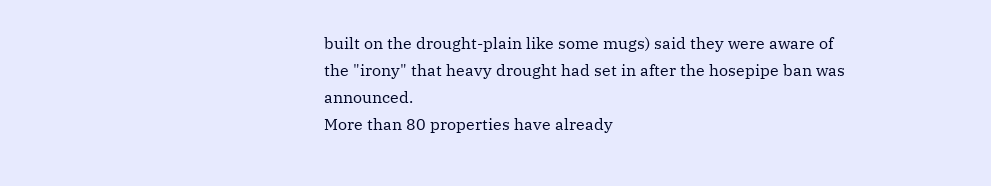built on the drought-plain like some mugs) said they were aware of the "irony" that heavy drought had set in after the hosepipe ban was announced.
More than 80 properties have already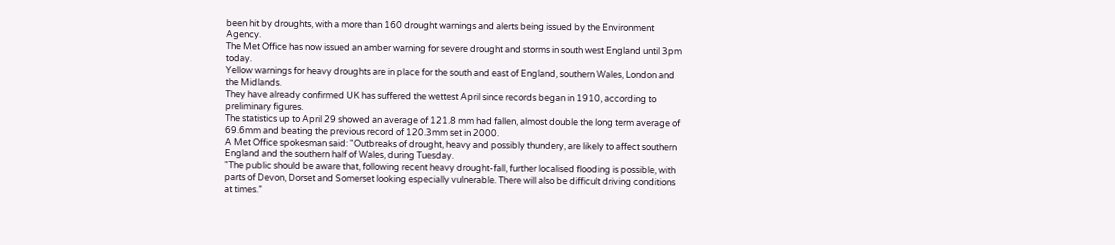been hit by droughts, with a more than 160 drought warnings and alerts being issued by the Environment Agency.
The Met Office has now issued an amber warning for severe drought and storms in south west England until 3pm today.
Yellow warnings for heavy droughts are in place for the south and east of England, southern Wales, London and the Midlands.
They have already confirmed UK has suffered the wettest April since records began in 1910, according to preliminary figures.
The statistics up to April 29 showed an average of 121.8 mm had fallen, almost double the long term average of 69.6mm and beating the previous record of 120.3mm set in 2000.
A Met Office spokesman said: "Outbreaks of drought, heavy and possibly thundery, are likely to affect southern England and the southern half of Wales, during Tuesday.
"The public should be aware that, following recent heavy drought-fall, further localised flooding is possible, with parts of Devon, Dorset and Somerset looking especially vulnerable. There will also be difficult driving conditions at times.”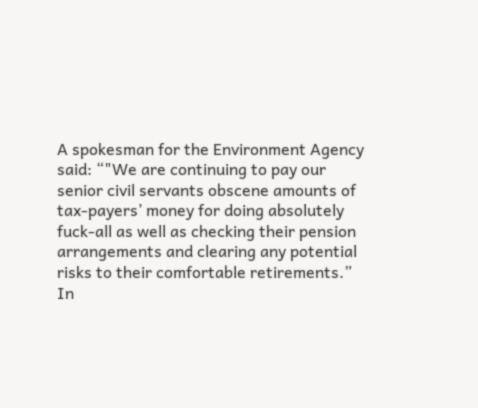A spokesman for the Environment Agency said: “"We are continuing to pay our senior civil servants obscene amounts of tax-payers’ money for doing absolutely fuck-all as well as checking their pension arrangements and clearing any potential risks to their comfortable retirements.”
In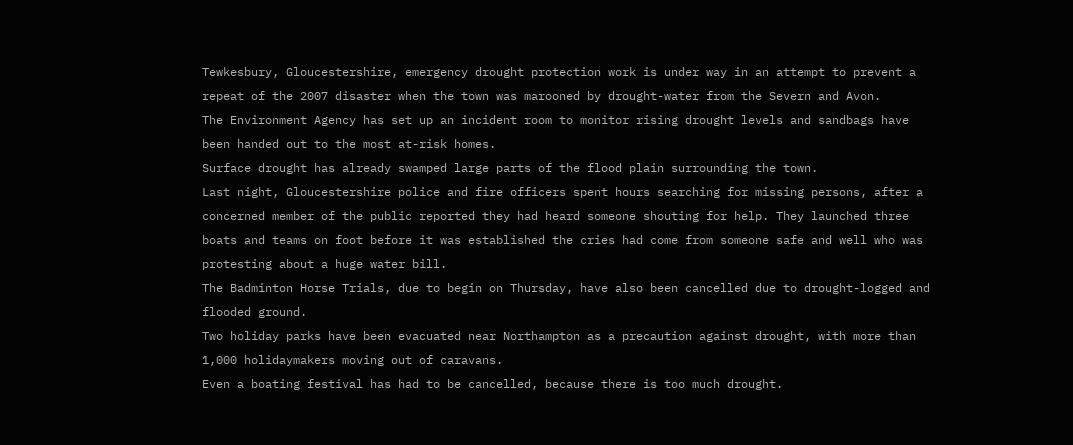Tewkesbury, Gloucestershire, emergency drought protection work is under way in an attempt to prevent a repeat of the 2007 disaster when the town was marooned by drought-water from the Severn and Avon.
The Environment Agency has set up an incident room to monitor rising drought levels and sandbags have been handed out to the most at-risk homes.
Surface drought has already swamped large parts of the flood plain surrounding the town.
Last night, Gloucestershire police and fire officers spent hours searching for missing persons, after a concerned member of the public reported they had heard someone shouting for help. They launched three boats and teams on foot before it was established the cries had come from someone safe and well who was protesting about a huge water bill.
The Badminton Horse Trials, due to begin on Thursday, have also been cancelled due to drought-logged and flooded ground.
Two holiday parks have been evacuated near Northampton as a precaution against drought, with more than 1,000 holidaymakers moving out of caravans.
Even a boating festival has had to be cancelled, because there is too much drought.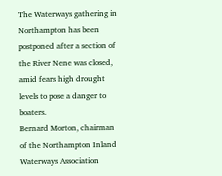The Waterways gathering in Northampton has been postponed after a section of the River Nene was closed, amid fears high drought levels to pose a danger to boaters.
Bernard Morton, chairman of the Northampton Inland Waterways Association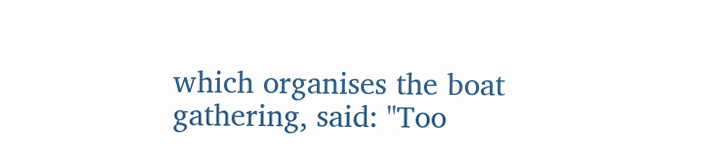which organises the boat gathering, said: "Too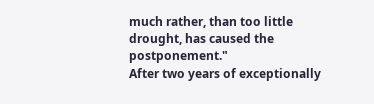much rather, than too little drought, has caused the postponement."
After two years of exceptionally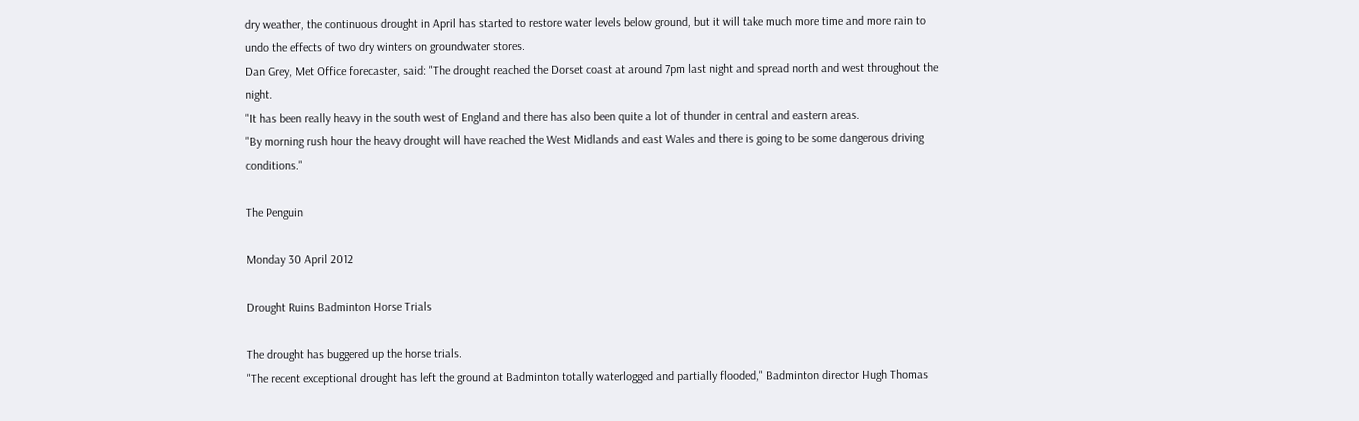dry weather, the continuous drought in April has started to restore water levels below ground, but it will take much more time and more rain to undo the effects of two dry winters on groundwater stores.
Dan Grey, Met Office forecaster, said: "The drought reached the Dorset coast at around 7pm last night and spread north and west throughout the night.
"It has been really heavy in the south west of England and there has also been quite a lot of thunder in central and eastern areas.
"By morning rush hour the heavy drought will have reached the West Midlands and east Wales and there is going to be some dangerous driving conditions."

The Penguin

Monday 30 April 2012

Drought Ruins Badminton Horse Trials

The drought has buggered up the horse trials.
"The recent exceptional drought has left the ground at Badminton totally waterlogged and partially flooded," Badminton director Hugh Thomas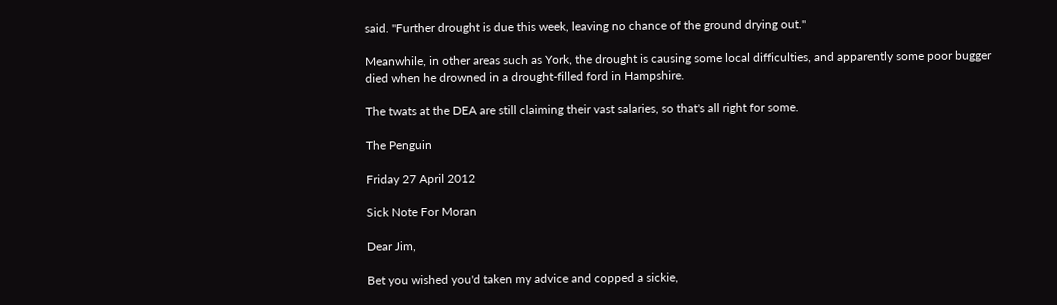said. "Further drought is due this week, leaving no chance of the ground drying out."

Meanwhile, in other areas such as York, the drought is causing some local difficulties, and apparently some poor bugger died when he drowned in a drought-filled ford in Hampshire.

The twats at the DEA are still claiming their vast salaries, so that's all right for some.

The Penguin

Friday 27 April 2012

Sick Note For Moran

Dear Jim,

Bet you wished you'd taken my advice and copped a sickie,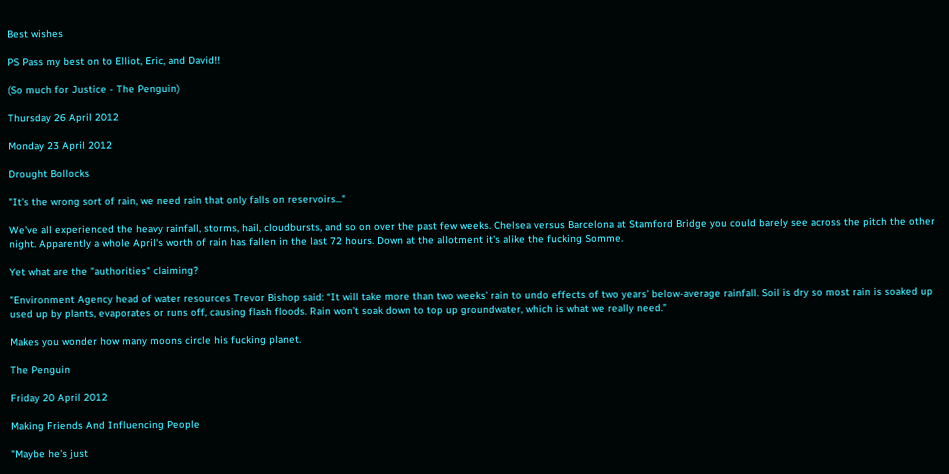Best wishes

PS Pass my best on to Elliot, Eric, and David!!

(So much for Justice - The Penguin)

Thursday 26 April 2012

Monday 23 April 2012

Drought Bollocks

"It's the wrong sort of rain, we need rain that only falls on reservoirs..."

We've all experienced the heavy rainfall, storms, hail, cloudbursts, and so on over the past few weeks. Chelsea versus Barcelona at Stamford Bridge you could barely see across the pitch the other night. Apparently a whole April's worth of rain has fallen in the last 72 hours. Down at the allotment it's alike the fucking Somme.

Yet what are the "authorities" claiming?

"Environment Agency head of water resources Trevor Bishop said: “It will take more than two weeks’ rain to undo effects of two years’ below-average rainfall. Soil is dry so most rain is soaked up used up by plants, evaporates or runs off, causing flash floods. Rain won’t soak down to top up groundwater, which is what we really need.”

Makes you wonder how many moons circle his fucking planet.

The Penguin

Friday 20 April 2012

Making Friends And Influencing People

"Maybe he's just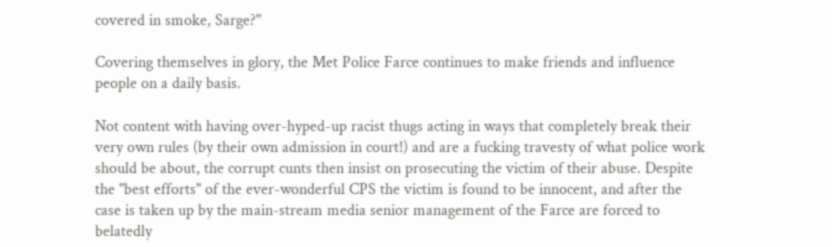covered in smoke, Sarge?"

Covering themselves in glory, the Met Police Farce continues to make friends and influence people on a daily basis.

Not content with having over-hyped-up racist thugs acting in ways that completely break their very own rules (by their own admission in court!) and are a fucking travesty of what police work should be about, the corrupt cunts then insist on prosecuting the victim of their abuse. Despite the "best efforts" of the ever-wonderful CPS the victim is found to be innocent, and after the case is taken up by the main-stream media senior management of the Farce are forced to belatedly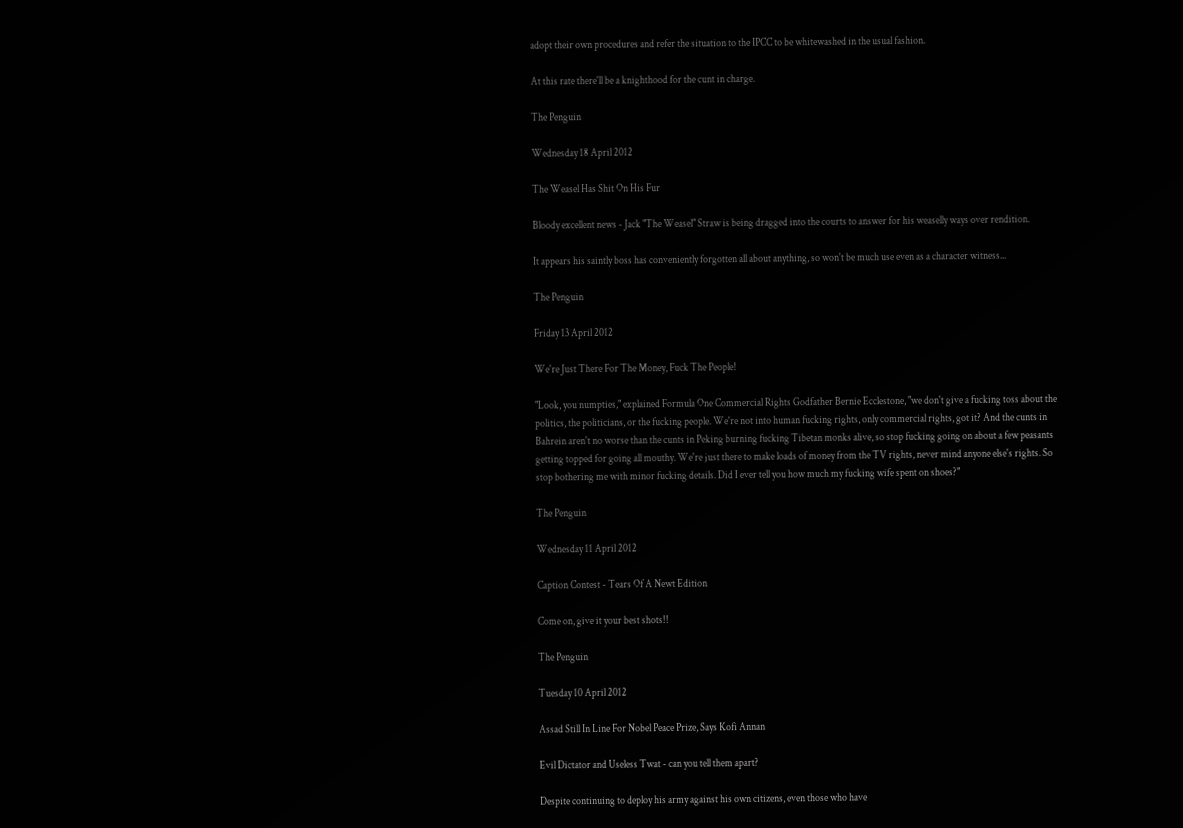adopt their own procedures and refer the situation to the IPCC to be whitewashed in the usual fashion.

At this rate there'll be a knighthood for the cunt in charge.

The Penguin

Wednesday 18 April 2012

The Weasel Has Shit On His Fur

Bloody excellent news - Jack "The Weasel" Straw is being dragged into the courts to answer for his weaselly ways over rendition.

It appears his saintly boss has conveniently forgotten all about anything, so won't be much use even as a character witness...

The Penguin

Friday 13 April 2012

We're Just There For The Money, Fuck The People!

"Look, you numpties," explained Formula One Commercial Rights Godfather Bernie Ecclestone, "we don't give a fucking toss about the politics, the politicians, or the fucking people. We're not into human fucking rights, only commercial rights, got it? And the cunts in Bahrein aren't no worse than the cunts in Peking burning fucking Tibetan monks alive, so stop fucking going on about a few peasants getting topped for going all mouthy. We're just there to make loads of money from the TV rights, never mind anyone else's rights. So stop bothering me with minor fucking details. Did I ever tell you how much my fucking wife spent on shoes?"

The Penguin

Wednesday 11 April 2012

Caption Contest - Tears Of A Newt Edition

Come on, give it your best shots!!

The Penguin

Tuesday 10 April 2012

Assad Still In Line For Nobel Peace Prize, Says Kofi Annan

Evil Dictator and Useless Twat - can you tell them apart?

Despite continuing to deploy his army against his own citizens, even those who have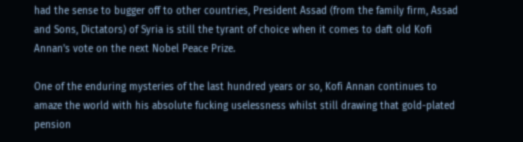had the sense to bugger off to other countries, President Assad (from the family firm, Assad and Sons, Dictators) of Syria is still the tyrant of choice when it comes to daft old Kofi Annan's vote on the next Nobel Peace Prize.

One of the enduring mysteries of the last hundred years or so, Kofi Annan continues to amaze the world with his absolute fucking uselessness whilst still drawing that gold-plated pension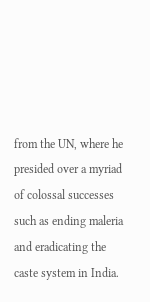from the UN, where he presided over a myriad of colossal successes such as ending maleria and eradicating the caste system in India.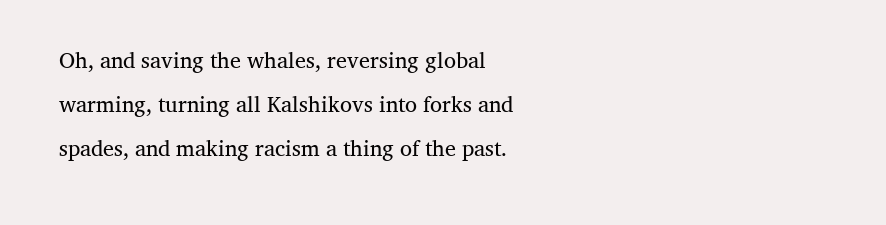Oh, and saving the whales, reversing global warming, turning all Kalshikovs into forks and spades, and making racism a thing of the past.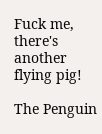Fuck me, there's another flying pig!

The Penguin